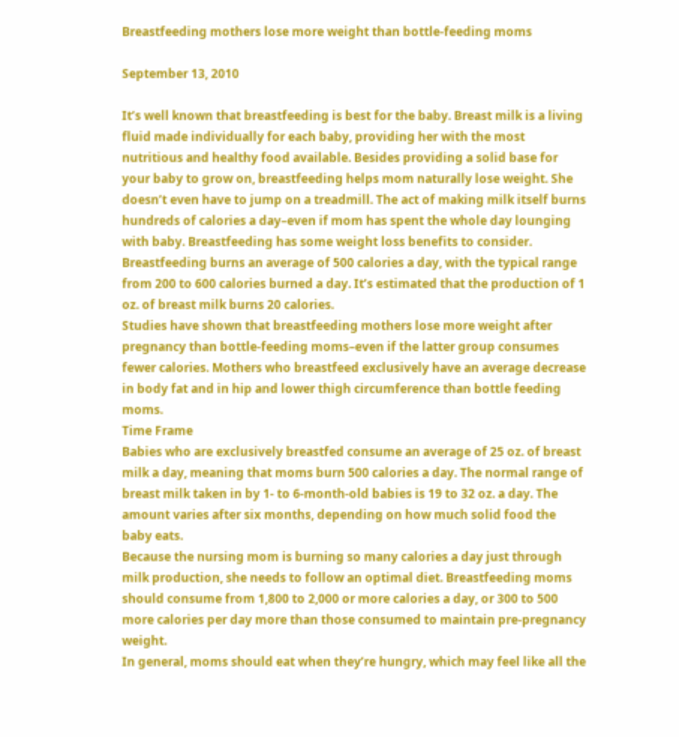Breastfeeding mothers lose more weight than bottle-feeding moms

September 13, 2010

It’s well known that breastfeeding is best for the baby. Breast milk is a living fluid made individually for each baby, providing her with the most nutritious and healthy food available. Besides providing a solid base for your baby to grow on, breastfeeding helps mom naturally lose weight. She doesn’t even have to jump on a treadmill. The act of making milk itself burns hundreds of calories a day–even if mom has spent the whole day lounging with baby. Breastfeeding has some weight loss benefits to consider.
Breastfeeding burns an average of 500 calories a day, with the typical range from 200 to 600 calories burned a day. It’s estimated that the production of 1 oz. of breast milk burns 20 calories.
Studies have shown that breastfeeding mothers lose more weight after pregnancy than bottle-feeding moms–even if the latter group consumes fewer calories. Mothers who breastfeed exclusively have an average decrease in body fat and in hip and lower thigh circumference than bottle feeding moms.
Time Frame
Babies who are exclusively breastfed consume an average of 25 oz. of breast milk a day, meaning that moms burn 500 calories a day. The normal range of breast milk taken in by 1- to 6-month-old babies is 19 to 32 oz. a day. The amount varies after six months, depending on how much solid food the baby eats.
Because the nursing mom is burning so many calories a day just through milk production, she needs to follow an optimal diet. Breastfeeding moms should consume from 1,800 to 2,000 or more calories a day, or 300 to 500 more calories per day more than those consumed to maintain pre-pregnancy weight.
In general, moms should eat when they’re hungry, which may feel like all the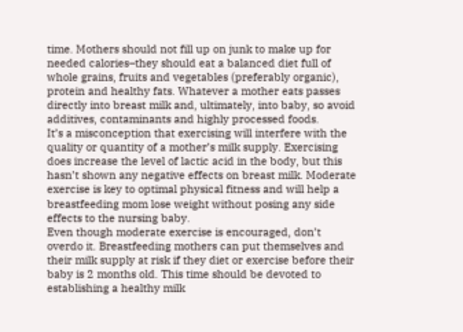time. Mothers should not fill up on junk to make up for needed calories–they should eat a balanced diet full of whole grains, fruits and vegetables (preferably organic), protein and healthy fats. Whatever a mother eats passes directly into breast milk and, ultimately, into baby, so avoid additives, contaminants and highly processed foods.
It’s a misconception that exercising will interfere with the quality or quantity of a mother’s milk supply. Exercising does increase the level of lactic acid in the body, but this hasn’t shown any negative effects on breast milk. Moderate exercise is key to optimal physical fitness and will help a breastfeeding mom lose weight without posing any side effects to the nursing baby.
Even though moderate exercise is encouraged, don’t overdo it. Breastfeeding mothers can put themselves and their milk supply at risk if they diet or exercise before their baby is 2 months old. This time should be devoted to establishing a healthy milk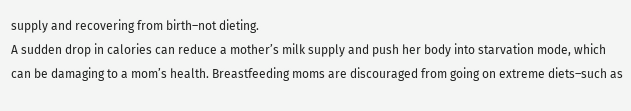supply and recovering from birth–not dieting.
A sudden drop in calories can reduce a mother’s milk supply and push her body into starvation mode, which can be damaging to a mom’s health. Breastfeeding moms are discouraged from going on extreme diets–such as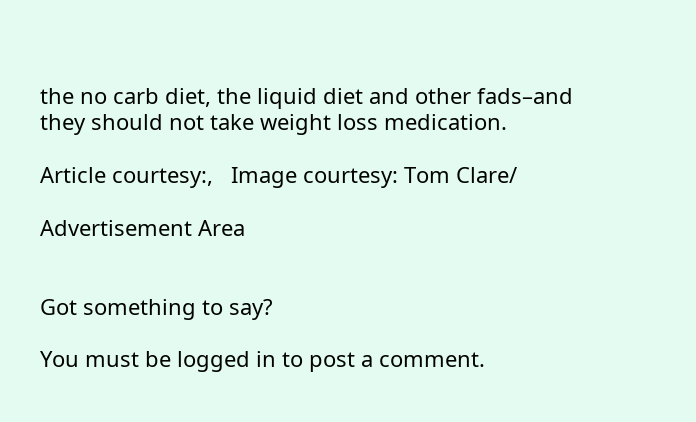the no carb diet, the liquid diet and other fads–and they should not take weight loss medication.

Article courtesy:,   Image courtesy: Tom Clare/

Advertisement Area


Got something to say?

You must be logged in to post a comment.